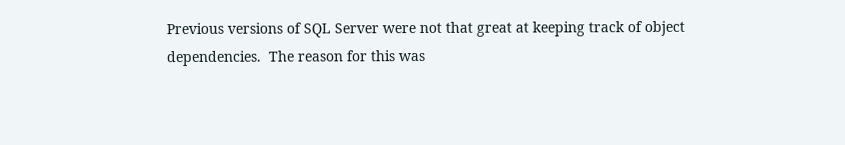Previous versions of SQL Server were not that great at keeping track of object dependencies.  The reason for this was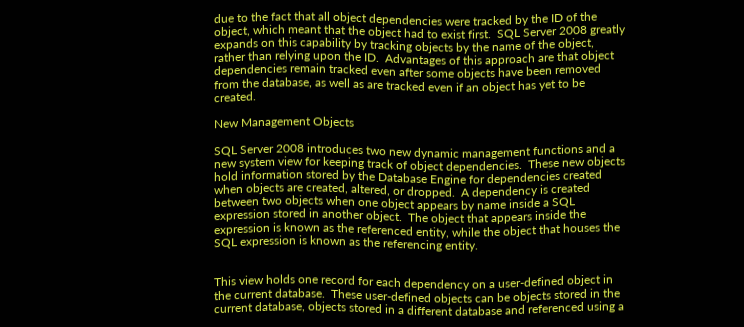due to the fact that all object dependencies were tracked by the ID of the object, which meant that the object had to exist first.  SQL Server 2008 greatly expands on this capability by tracking objects by the name of the object, rather than relying upon the ID.  Advantages of this approach are that object dependencies remain tracked even after some objects have been removed from the database, as well as are tracked even if an object has yet to be created.

New Management Objects

SQL Server 2008 introduces two new dynamic management functions and a new system view for keeping track of object dependencies.  These new objects hold information stored by the Database Engine for dependencies created when objects are created, altered, or dropped.  A dependency is created between two objects when one object appears by name inside a SQL expression stored in another object.  The object that appears inside the expression is known as the referenced entity, while the object that houses the SQL expression is known as the referencing entity.


This view holds one record for each dependency on a user-defined object in the current database.  These user-defined objects can be objects stored in the current database, objects stored in a different database and referenced using a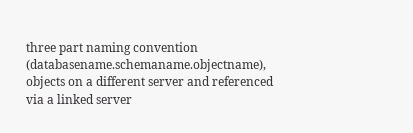three part naming convention (databasename.schemaname.objectname), objects on a different server and referenced via a linked server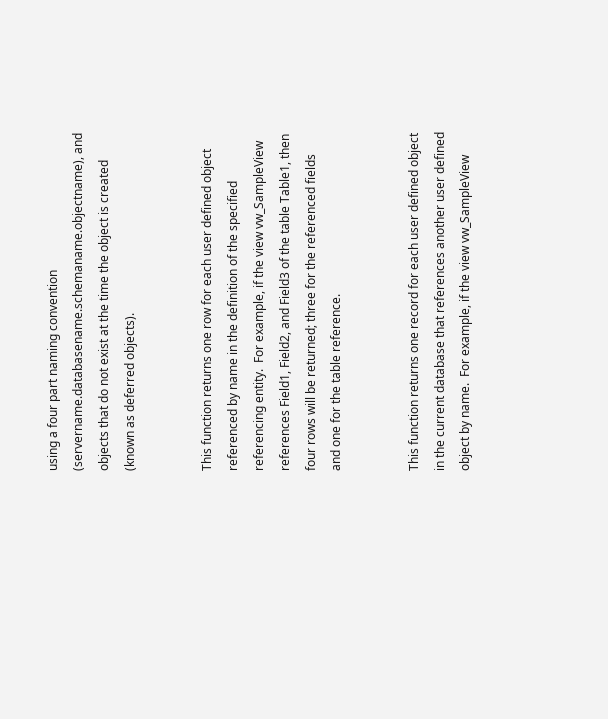using a four part naming convention (servername.databasename.schemaname.objectname), and objects that do not exist at the time the object is created (known as deferred objects).


This function returns one row for each user defined object referenced by name in the definition of the specified referencing entity.  For example, if the view vw_SampleView references Field1, Field2, and Field3 of the table Table1, then four rows will be returned; three for the referenced fields and one for the table reference.


This function returns one record for each user defined object in the current database that references another user defined object by name.  For example, if the view vw_SampleView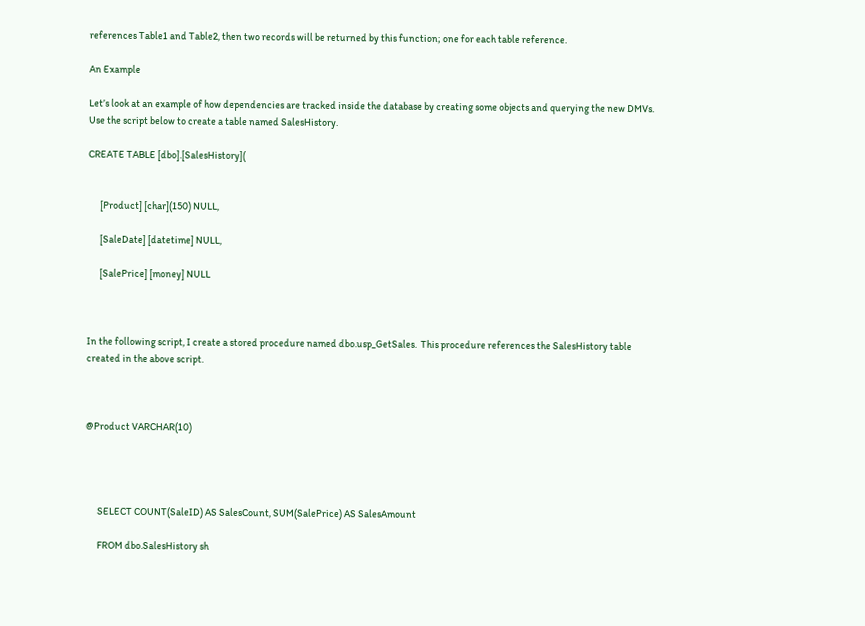references Table1 and Table2, then two records will be returned by this function; one for each table reference.

An Example

Let’s look at an example of how dependencies are tracked inside the database by creating some objects and querying the new DMVs.  Use the script below to create a table named SalesHistory.

CREATE TABLE [dbo].[SalesHistory](


      [Product] [char](150) NULL,

      [SaleDate] [datetime] NULL,

      [SalePrice] [money] NULL



In the following script, I create a stored procedure named dbo.usp_GetSales.  This procedure references the SalesHistory table created in the above script.



@Product VARCHAR(10)




      SELECT COUNT(SaleID) AS SalesCount, SUM(SalePrice) AS SalesAmount

      FROM dbo.SalesHistory sh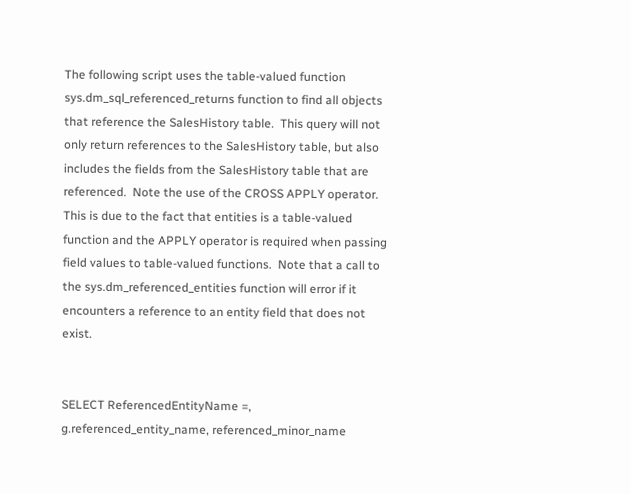The following script uses the table-valued function sys.dm_sql_referenced_returns function to find all objects that reference the SalesHistory table.  This query will not only return references to the SalesHistory table, but also includes the fields from the SalesHistory table that are referenced.  Note the use of the CROSS APPLY operator.  This is due to the fact that entities is a table-valued function and the APPLY operator is required when passing field values to table-valued functions.  Note that a call to the sys.dm_referenced_entities function will error if it encounters a reference to an entity field that does not exist.


SELECT ReferencedEntityName =, g.referenced_entity_name, referenced_minor_name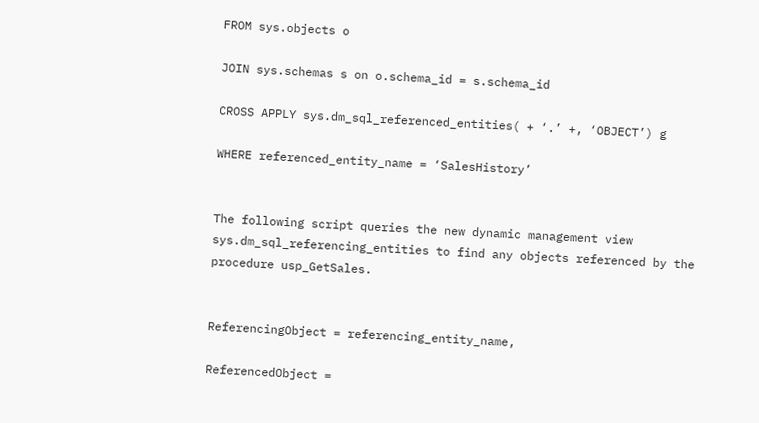FROM sys.objects o

JOIN sys.schemas s on o.schema_id = s.schema_id

CROSS APPLY sys.dm_sql_referenced_entities( + ‘.’ +, ‘OBJECT’) g

WHERE referenced_entity_name = ‘SalesHistory’


The following script queries the new dynamic management view sys.dm_sql_referencing_entities to find any objects referenced by the procedure usp_GetSales.


ReferencingObject = referencing_entity_name,

ReferencedObject =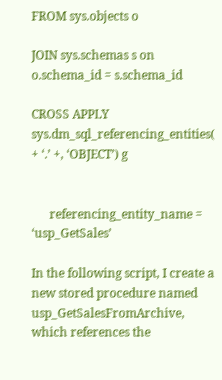FROM sys.objects o

JOIN sys.schemas s on o.schema_id = s.schema_id

CROSS APPLY sys.dm_sql_referencing_entities( + ‘.’ +, ‘OBJECT’) g


      referencing_entity_name = ‘usp_GetSales’

In the following script, I create a new stored procedure named usp_GetSalesFromArchive, which references the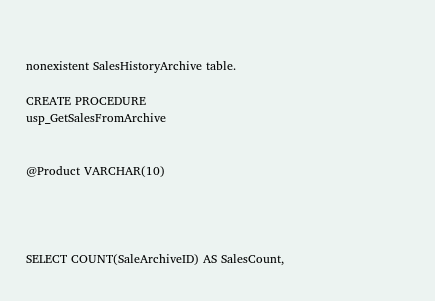nonexistent SalesHistoryArchive table.

CREATE PROCEDURE usp_GetSalesFromArchive


@Product VARCHAR(10)




SELECT COUNT(SaleArchiveID) AS SalesCount,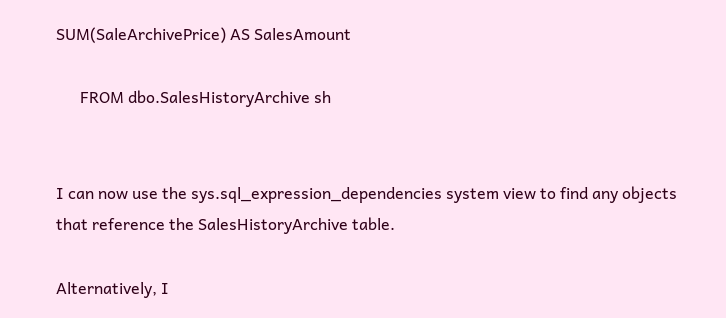SUM(SaleArchivePrice) AS SalesAmount

      FROM dbo.SalesHistoryArchive sh


I can now use the sys.sql_expression_dependencies system view to find any objects that reference the SalesHistoryArchive table.

Alternatively, I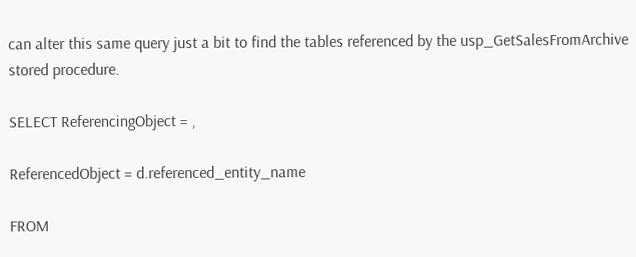can alter this same query just a bit to find the tables referenced by the usp_GetSalesFromArchive stored procedure.

SELECT ReferencingObject = ,

ReferencedObject = d.referenced_entity_name

FROM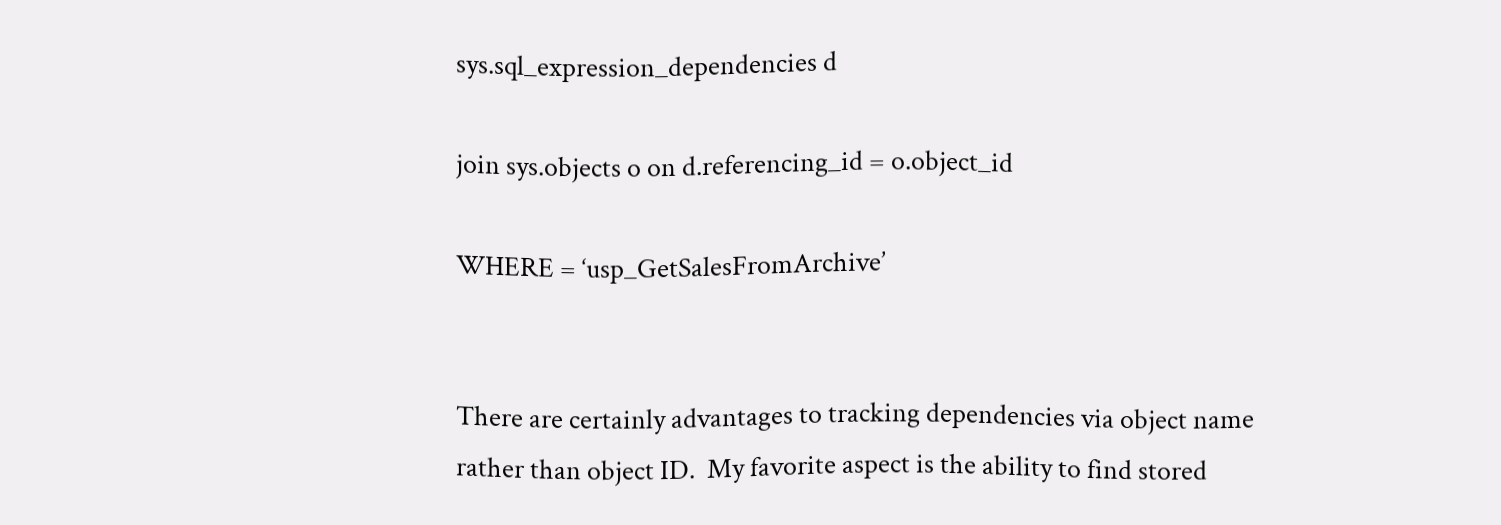sys.sql_expression_dependencies d

join sys.objects o on d.referencing_id = o.object_id

WHERE = ‘usp_GetSalesFromArchive’


There are certainly advantages to tracking dependencies via object name rather than object ID.  My favorite aspect is the ability to find stored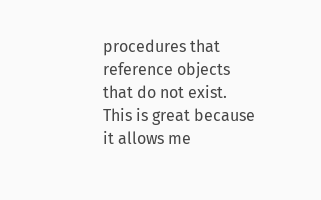procedures that reference objects that do not exist.   This is great because it allows me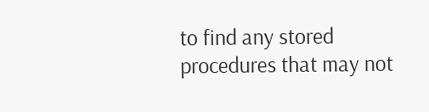to find any stored procedures that may not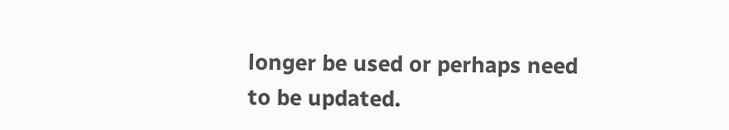longer be used or perhaps need to be updated.